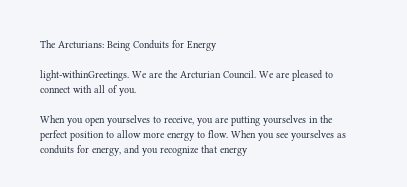The Arcturians: Being Conduits for Energy

light-withinGreetings. We are the Arcturian Council. We are pleased to connect with all of you.

When you open yourselves to receive, you are putting yourselves in the perfect position to allow more energy to flow. When you see yourselves as conduits for energy, and you recognize that energy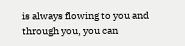is always flowing to you and through you, you can